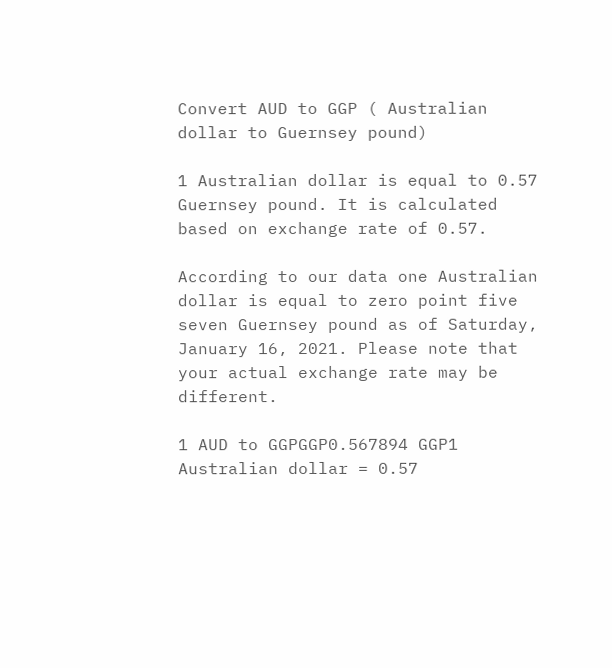Convert AUD to GGP ( Australian dollar to Guernsey pound)

1 Australian dollar is equal to 0.57 Guernsey pound. It is calculated based on exchange rate of 0.57.

According to our data one Australian dollar is equal to zero point five seven Guernsey pound as of Saturday, January 16, 2021. Please note that your actual exchange rate may be different.

1 AUD to GGPGGP0.567894 GGP1 Australian dollar = 0.57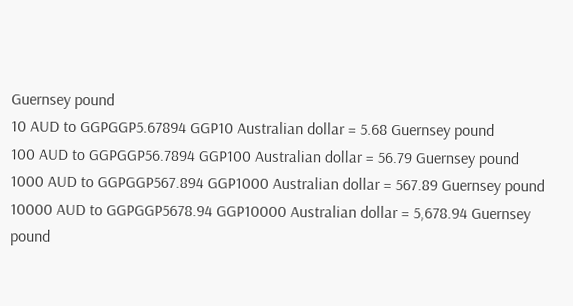Guernsey pound
10 AUD to GGPGGP5.67894 GGP10 Australian dollar = 5.68 Guernsey pound
100 AUD to GGPGGP56.7894 GGP100 Australian dollar = 56.79 Guernsey pound
1000 AUD to GGPGGP567.894 GGP1000 Australian dollar = 567.89 Guernsey pound
10000 AUD to GGPGGP5678.94 GGP10000 Australian dollar = 5,678.94 Guernsey pound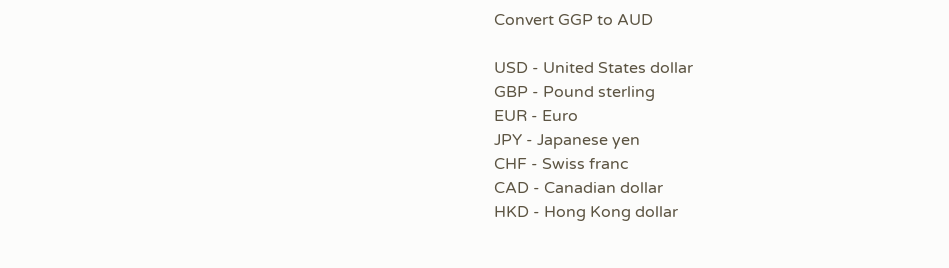Convert GGP to AUD

USD - United States dollar
GBP - Pound sterling
EUR - Euro
JPY - Japanese yen
CHF - Swiss franc
CAD - Canadian dollar
HKD - Hong Kong dollar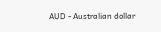AUD - Australian dollar